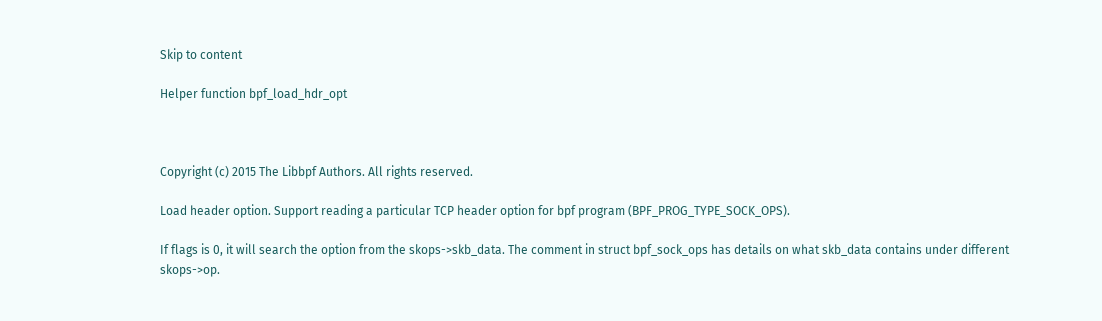Skip to content

Helper function bpf_load_hdr_opt



Copyright (c) 2015 The Libbpf Authors. All rights reserved.

Load header option. Support reading a particular TCP header option for bpf program (BPF_PROG_TYPE_SOCK_OPS).

If flags is 0, it will search the option from the skops->skb_data. The comment in struct bpf_sock_ops has details on what skb_data contains under different skops->op.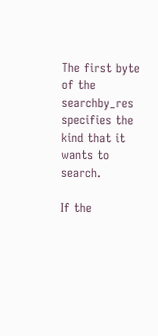The first byte of the searchby_res specifies the kind that it wants to search.

If the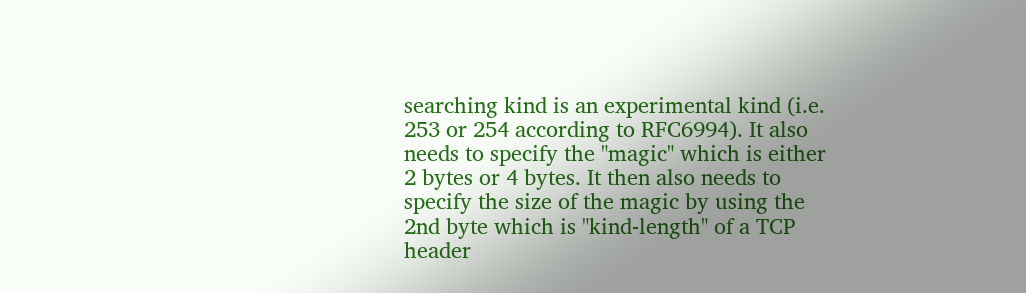searching kind is an experimental kind (i.e. 253 or 254 according to RFC6994). It also needs to specify the "magic" which is either 2 bytes or 4 bytes. It then also needs to specify the size of the magic by using the 2nd byte which is "kind-length" of a TCP header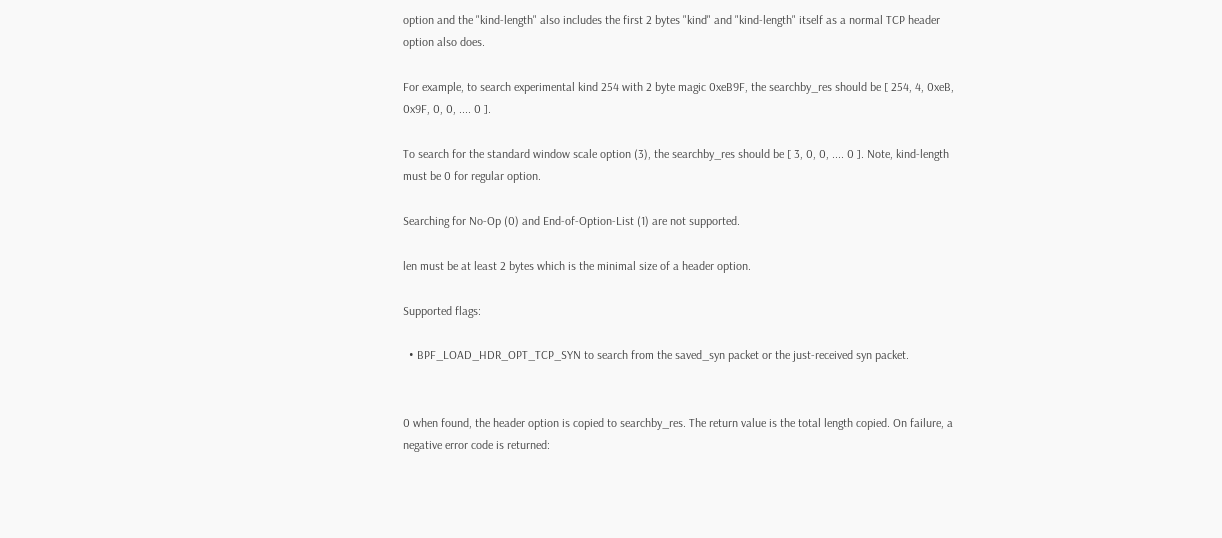option and the "kind-length" also includes the first 2 bytes "kind" and "kind-length" itself as a normal TCP header option also does.

For example, to search experimental kind 254 with 2 byte magic 0xeB9F, the searchby_res should be [ 254, 4, 0xeB, 0x9F, 0, 0, .... 0 ].

To search for the standard window scale option (3), the searchby_res should be [ 3, 0, 0, .... 0 ]. Note, kind-length must be 0 for regular option.

Searching for No-Op (0) and End-of-Option-List (1) are not supported.

len must be at least 2 bytes which is the minimal size of a header option.

Supported flags:

  • BPF_LOAD_HDR_OPT_TCP_SYN to search from the saved_syn packet or the just-received syn packet.


0 when found, the header option is copied to searchby_res. The return value is the total length copied. On failure, a negative error code is returned: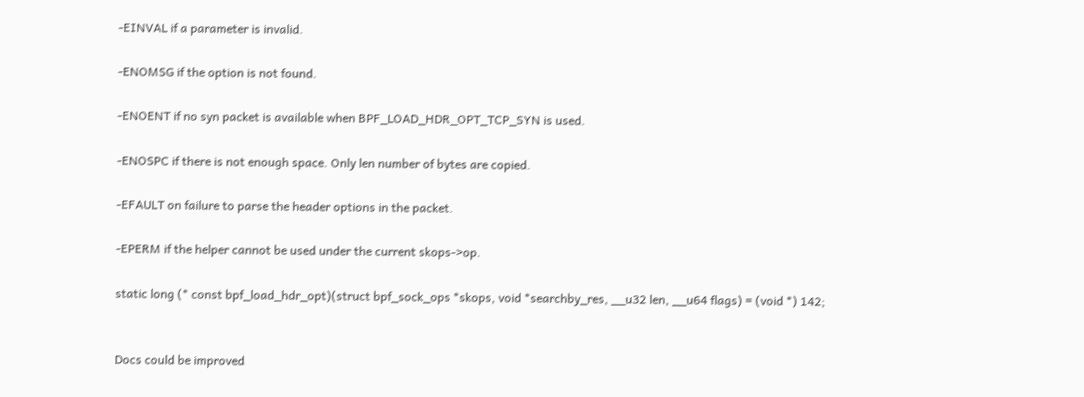-EINVAL if a parameter is invalid.

-ENOMSG if the option is not found.

-ENOENT if no syn packet is available when BPF_LOAD_HDR_OPT_TCP_SYN is used.

-ENOSPC if there is not enough space. Only len number of bytes are copied.

-EFAULT on failure to parse the header options in the packet.

-EPERM if the helper cannot be used under the current skops->op.

static long (* const bpf_load_hdr_opt)(struct bpf_sock_ops *skops, void *searchby_res, __u32 len, __u64 flags) = (void *) 142;


Docs could be improved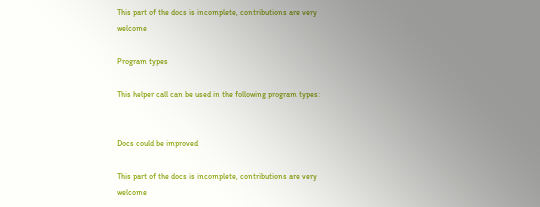This part of the docs is incomplete, contributions are very welcome

Program types

This helper call can be used in the following program types:


Docs could be improved

This part of the docs is incomplete, contributions are very welcome